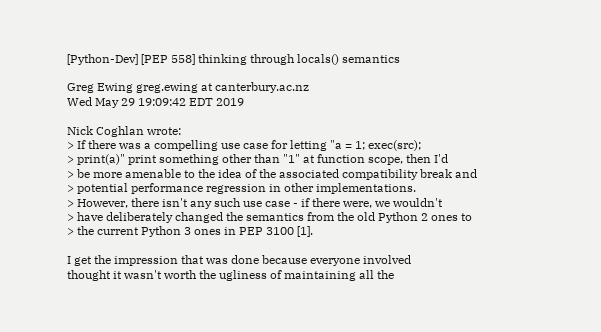[Python-Dev] [PEP 558] thinking through locals() semantics

Greg Ewing greg.ewing at canterbury.ac.nz
Wed May 29 19:09:42 EDT 2019

Nick Coghlan wrote:
> If there was a compelling use case for letting "a = 1; exec(src);
> print(a)" print something other than "1" at function scope, then I'd
> be more amenable to the idea of the associated compatibility break and
> potential performance regression in other implementations.
> However, there isn't any such use case - if there were, we wouldn't
> have deliberately changed the semantics from the old Python 2 ones to
> the current Python 3 ones in PEP 3100 [1].

I get the impression that was done because everyone involved
thought it wasn't worth the ugliness of maintaining all the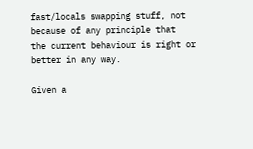fast/locals swapping stuff, not because of any principle that
the current behaviour is right or better in any way.

Given a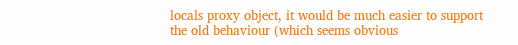locals proxy object, it would be much easier to support
the old behaviour (which seems obvious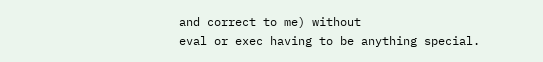and correct to me) without
eval or exec having to be anything special.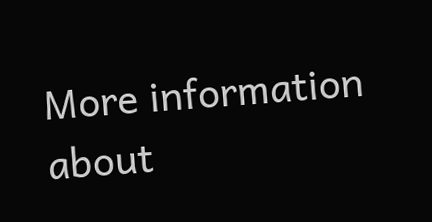More information about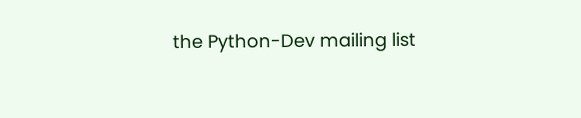the Python-Dev mailing list